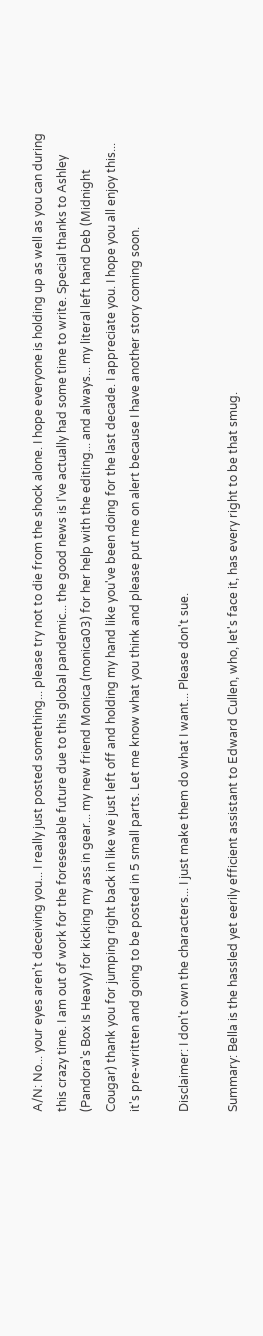A/N: No... your eyes aren't deceiving you... I really just posted something... please try not to die from the shock alone. I hope everyone is holding up as well as you can during this crazy time. I am out of work for the foreseeable future due to this global pandemic... the good news is I've actually had some time to write. Special thanks to Ashley (Pandora's Box Is Heavy) for kicking my ass in gear... my new friend Monica (monica03) for her help with the editing... and always... my literal left hand Deb (Midnight Cougar) thank you for jumping right back in like we just left off and holding my hand like you've been doing for the last decade. I appreciate you. I hope you all enjoy this... it's pre-written and going to be posted in 5 small parts. Let me know what you think and please put me on alert because I have another story coming soon.

Disclaimer: I don't own the characters... I just make them do what I want... Please don't sue.

Summary: Bella is the hassled yet eerily efficient assistant to Edward Cullen, who, let's face it, has every right to be that smug.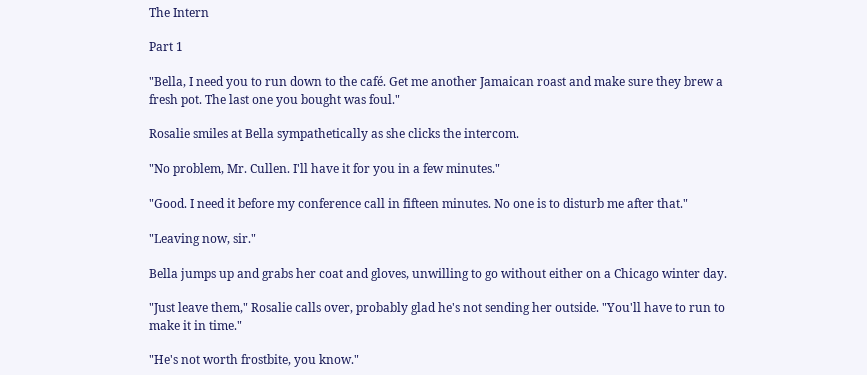The Intern

Part 1

"Bella, I need you to run down to the café. Get me another Jamaican roast and make sure they brew a fresh pot. The last one you bought was foul."

Rosalie smiles at Bella sympathetically as she clicks the intercom.

"No problem, Mr. Cullen. I'll have it for you in a few minutes."

"Good. I need it before my conference call in fifteen minutes. No one is to disturb me after that."

"Leaving now, sir."

Bella jumps up and grabs her coat and gloves, unwilling to go without either on a Chicago winter day.

"Just leave them," Rosalie calls over, probably glad he's not sending her outside. "You'll have to run to make it in time."

"He's not worth frostbite, you know."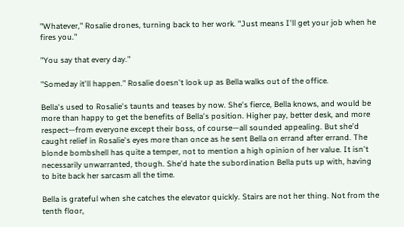"Whatever," Rosalie drones, turning back to her work. "Just means I'll get your job when he fires you."

"You say that every day."

"Someday it'll happen." Rosalie doesn't look up as Bella walks out of the office.

Bella's used to Rosalie's taunts and teases by now. She's fierce, Bella knows, and would be more than happy to get the benefits of Bella's position. Higher pay, better desk, and more respect—from everyone except their boss, of course—all sounded appealing. But she'd caught relief in Rosalie's eyes more than once as he sent Bella on errand after errand. The blonde bombshell has quite a temper, not to mention a high opinion of her value. It isn't necessarily unwarranted, though. She'd hate the subordination Bella puts up with, having to bite back her sarcasm all the time.

Bella is grateful when she catches the elevator quickly. Stairs are not her thing. Not from the tenth floor,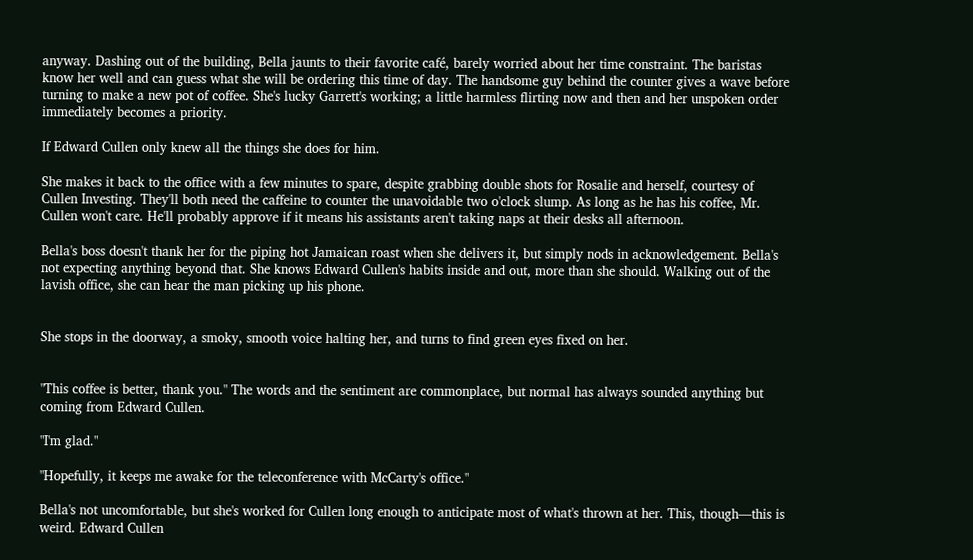anyway. Dashing out of the building, Bella jaunts to their favorite café, barely worried about her time constraint. The baristas know her well and can guess what she will be ordering this time of day. The handsome guy behind the counter gives a wave before turning to make a new pot of coffee. She's lucky Garrett's working; a little harmless flirting now and then and her unspoken order immediately becomes a priority.

If Edward Cullen only knew all the things she does for him.

She makes it back to the office with a few minutes to spare, despite grabbing double shots for Rosalie and herself, courtesy of Cullen Investing. They'll both need the caffeine to counter the unavoidable two o'clock slump. As long as he has his coffee, Mr. Cullen won't care. He'll probably approve if it means his assistants aren't taking naps at their desks all afternoon.

Bella's boss doesn't thank her for the piping hot Jamaican roast when she delivers it, but simply nods in acknowledgement. Bella's not expecting anything beyond that. She knows Edward Cullen's habits inside and out, more than she should. Walking out of the lavish office, she can hear the man picking up his phone.


She stops in the doorway, a smoky, smooth voice halting her, and turns to find green eyes fixed on her.


"This coffee is better, thank you." The words and the sentiment are commonplace, but normal has always sounded anything but coming from Edward Cullen.

"I'm glad."

"Hopefully, it keeps me awake for the teleconference with McCarty's office."

Bella's not uncomfortable, but she's worked for Cullen long enough to anticipate most of what's thrown at her. This, though—this is weird. Edward Cullen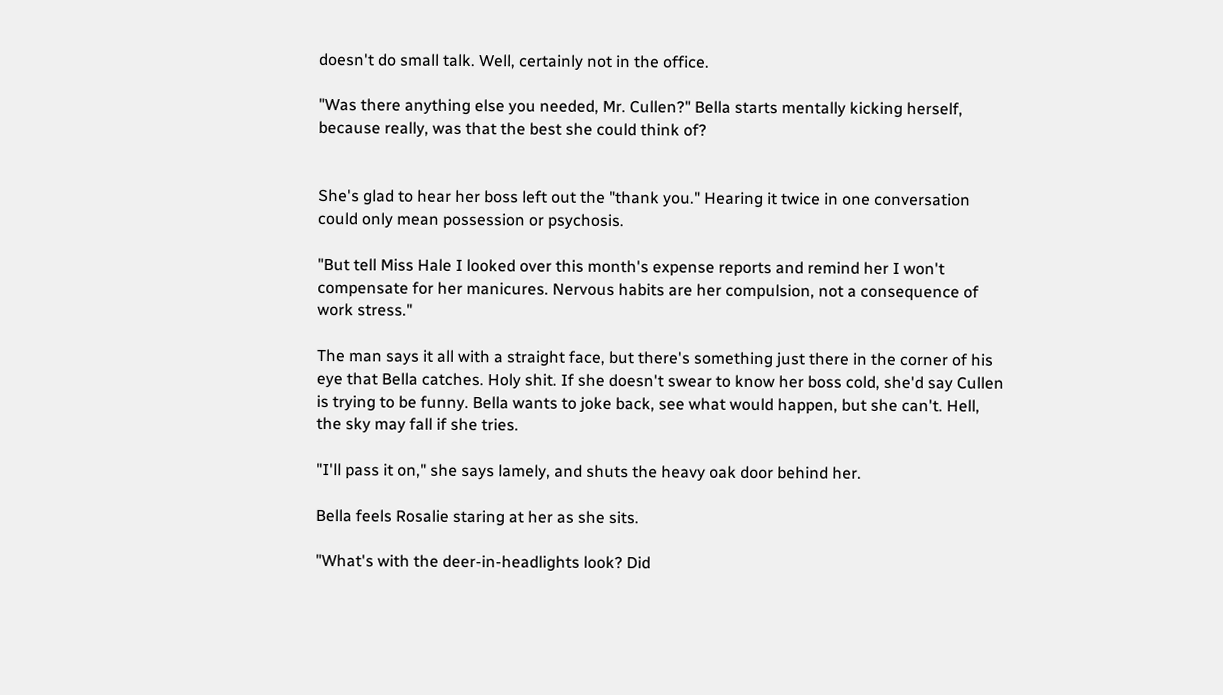doesn't do small talk. Well, certainly not in the office.

"Was there anything else you needed, Mr. Cullen?" Bella starts mentally kicking herself, because really, was that the best she could think of?


She's glad to hear her boss left out the "thank you." Hearing it twice in one conversation could only mean possession or psychosis.

"But tell Miss Hale I looked over this month's expense reports and remind her I won't compensate for her manicures. Nervous habits are her compulsion, not a consequence of work stress."

The man says it all with a straight face, but there's something just there in the corner of his eye that Bella catches. Holy shit. If she doesn't swear to know her boss cold, she'd say Cullen is trying to be funny. Bella wants to joke back, see what would happen, but she can't. Hell, the sky may fall if she tries.

"I'll pass it on," she says lamely, and shuts the heavy oak door behind her.

Bella feels Rosalie staring at her as she sits.

"What's with the deer-in-headlights look? Did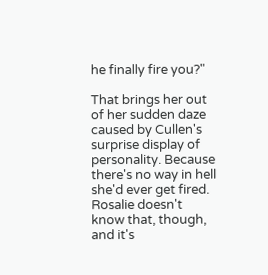he finally fire you?"

That brings her out of her sudden daze caused by Cullen's surprise display of personality. Because there's no way in hell she'd ever get fired. Rosalie doesn't know that, though, and it's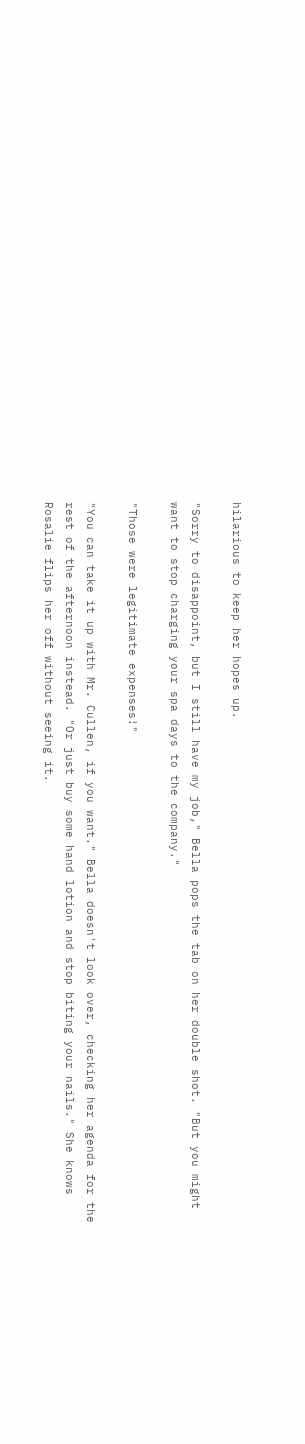hilarious to keep her hopes up.

"Sorry to disappoint, but I still have my job," Bella pops the tab on her double shot. "But you might want to stop charging your spa days to the company."

"Those were legitimate expenses!"

"You can take it up with Mr. Cullen, if you want." Bella doesn't look over, checking her agenda for the rest of the afternoon instead. "Or just buy some hand lotion and stop biting your nails." She knows Rosalie flips her off without seeing it.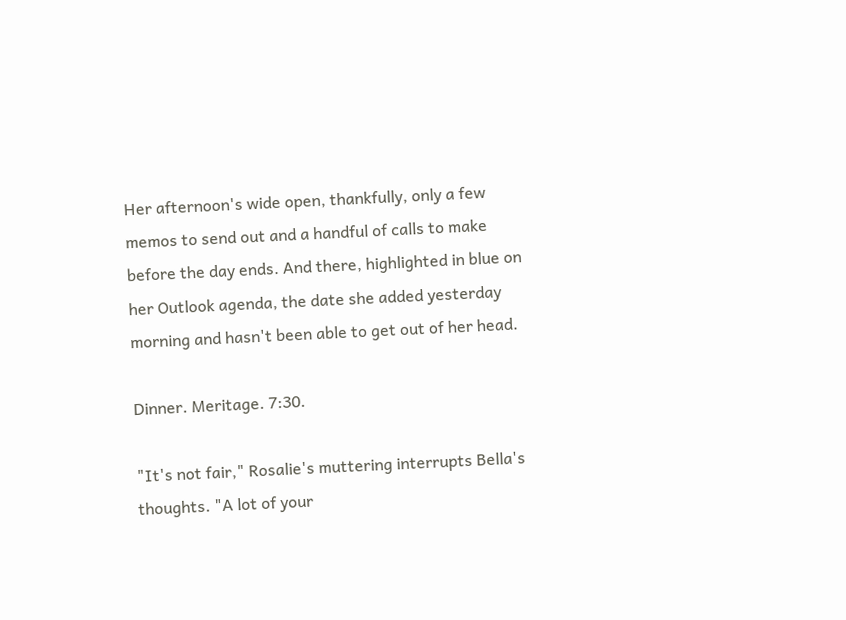Her afternoon's wide open, thankfully, only a few memos to send out and a handful of calls to make before the day ends. And there, highlighted in blue on her Outlook agenda, the date she added yesterday morning and hasn't been able to get out of her head.

Dinner. Meritage. 7:30.

"It's not fair," Rosalie's muttering interrupts Bella's thoughts. "A lot of your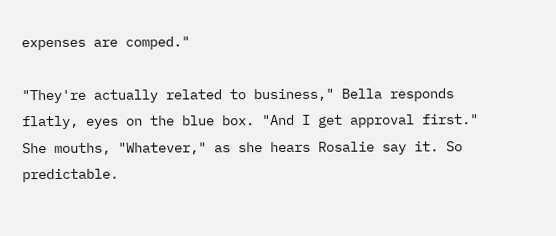expenses are comped."

"They're actually related to business," Bella responds flatly, eyes on the blue box. "And I get approval first." She mouths, "Whatever," as she hears Rosalie say it. So predictable.